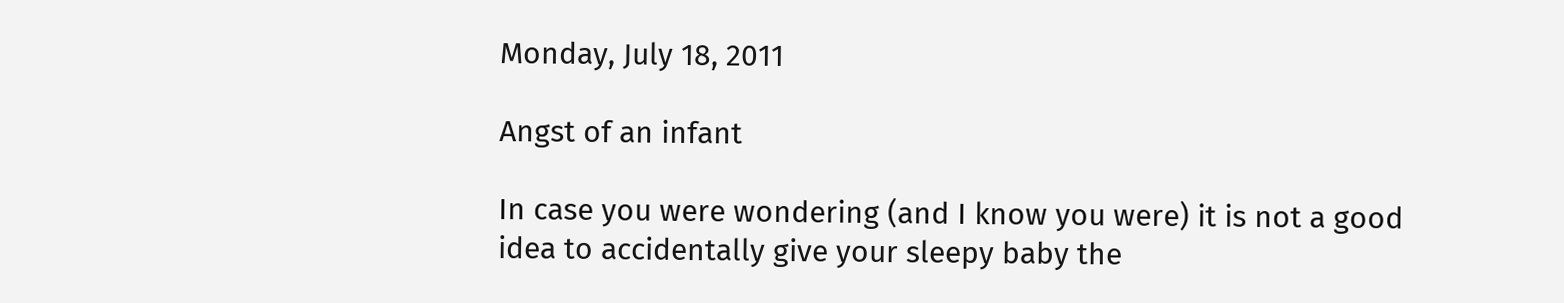Monday, July 18, 2011

Angst of an infant

In case you were wondering (and I know you were) it is not a good idea to accidentally give your sleepy baby the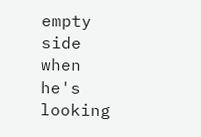empty side when he's looking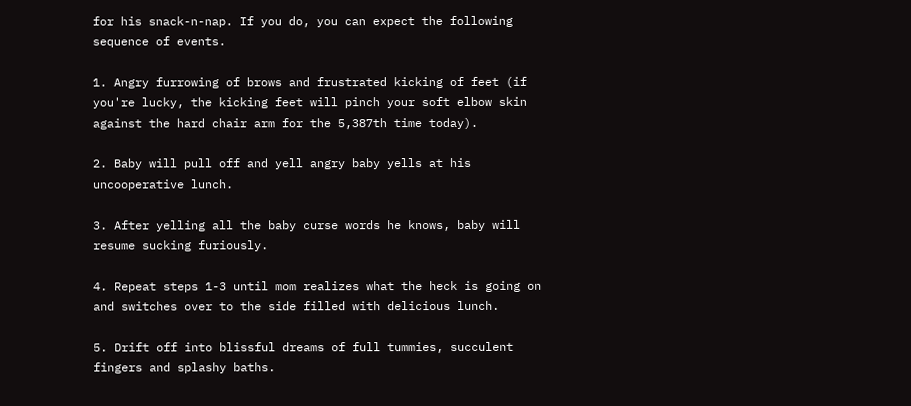for his snack-n-nap. If you do, you can expect the following sequence of events.

1. Angry furrowing of brows and frustrated kicking of feet (if you're lucky, the kicking feet will pinch your soft elbow skin against the hard chair arm for the 5,387th time today).

2. Baby will pull off and yell angry baby yells at his uncooperative lunch.

3. After yelling all the baby curse words he knows, baby will resume sucking furiously.

4. Repeat steps 1-3 until mom realizes what the heck is going on and switches over to the side filled with delicious lunch.

5. Drift off into blissful dreams of full tummies, succulent fingers and splashy baths.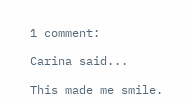1 comment:

Carina said...

This made me smile.